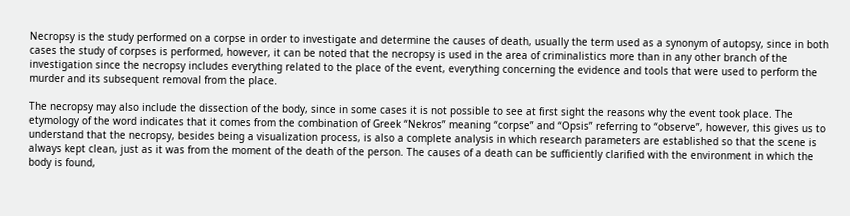Necropsy is the study performed on a corpse in order to investigate and determine the causes of death, usually the term used as a synonym of autopsy, since in both cases the study of corpses is performed, however, it can be noted that the necropsy is used in the area of criminalistics more than in any other branch of the investigation since the necropsy includes everything related to the place of the event, everything concerning the evidence and tools that were used to perform the murder and its subsequent removal from the place.

The necropsy may also include the dissection of the body, since in some cases it is not possible to see at first sight the reasons why the event took place. The etymology of the word indicates that it comes from the combination of Greek “Nekros” meaning “corpse” and “Opsis” referring to “observe”, however, this gives us to understand that the necropsy, besides being a visualization process, is also a complete analysis in which research parameters are established so that the scene is always kept clean, just as it was from the moment of the death of the person. The causes of a death can be sufficiently clarified with the environment in which the body is found,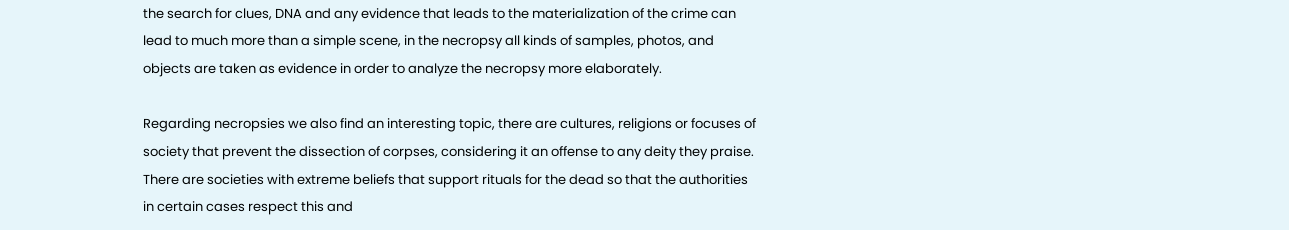the search for clues, DNA and any evidence that leads to the materialization of the crime can lead to much more than a simple scene, in the necropsy all kinds of samples, photos, and objects are taken as evidence in order to analyze the necropsy more elaborately.

Regarding necropsies we also find an interesting topic, there are cultures, religions or focuses of society that prevent the dissection of corpses, considering it an offense to any deity they praise. There are societies with extreme beliefs that support rituals for the dead so that the authorities in certain cases respect this and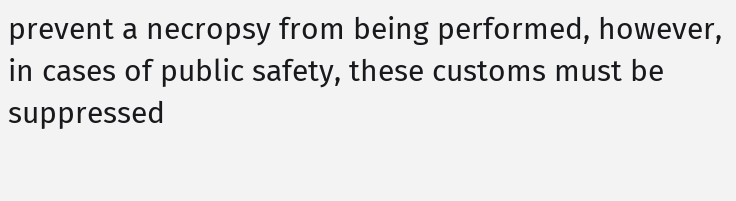prevent a necropsy from being performed, however, in cases of public safety, these customs must be suppressed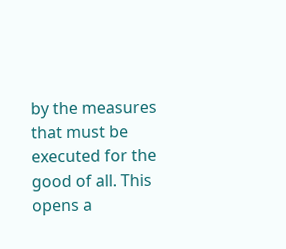by the measures that must be executed for the good of all. This opens a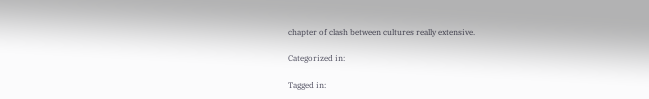chapter of clash between cultures really extensive.

Categorized in:

Tagged in: